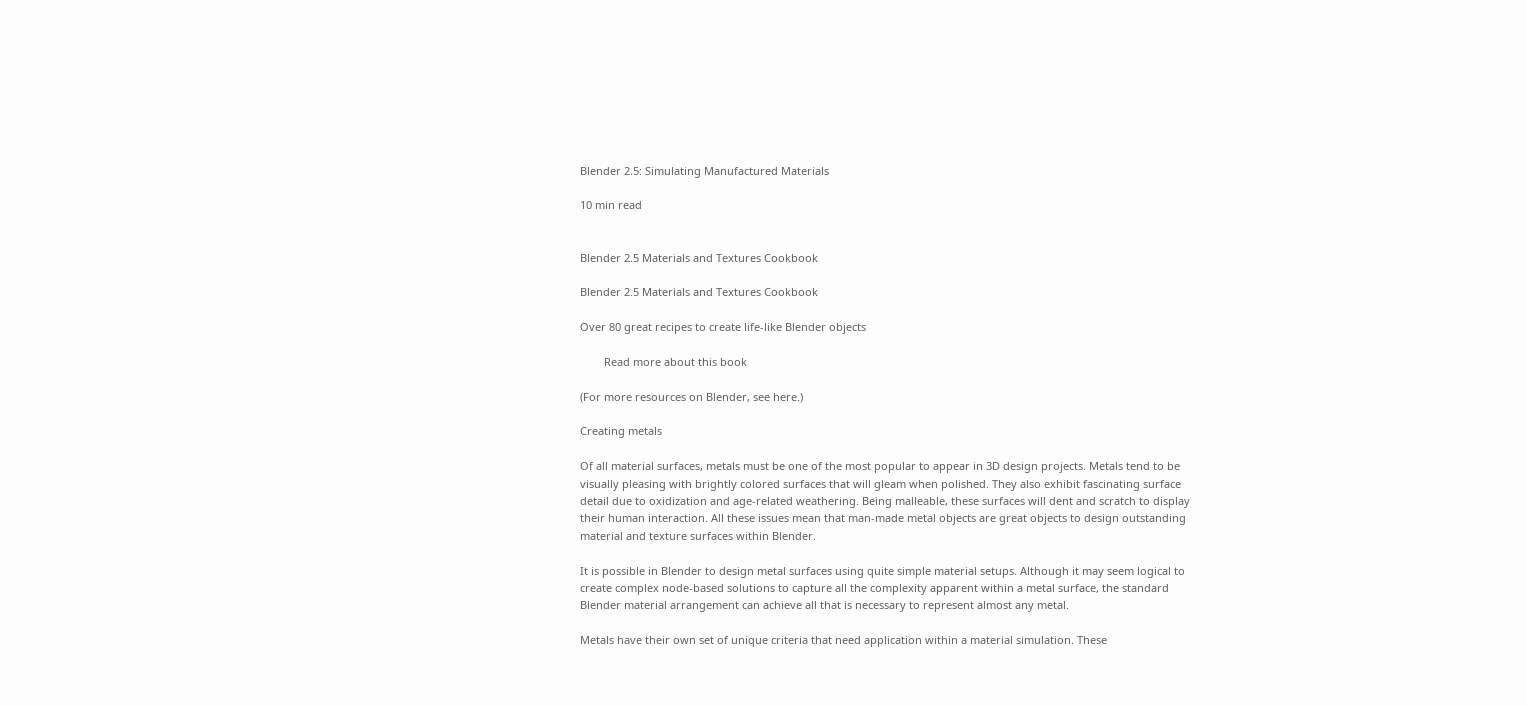Blender 2.5: Simulating Manufactured Materials

10 min read


Blender 2.5 Materials and Textures Cookbook

Blender 2.5 Materials and Textures Cookbook

Over 80 great recipes to create life-like Blender objects

        Read more about this book

(For more resources on Blender, see here.)

Creating metals

Of all material surfaces, metals must be one of the most popular to appear in 3D design projects. Metals tend to be visually pleasing with brightly colored surfaces that will gleam when polished. They also exhibit fascinating surface detail due to oxidization and age-related weathering. Being malleable, these surfaces will dent and scratch to display their human interaction. All these issues mean that man-made metal objects are great objects to design outstanding material and texture surfaces within Blender.

It is possible in Blender to design metal surfaces using quite simple material setups. Although it may seem logical to create complex node-based solutions to capture all the complexity apparent within a metal surface, the standard Blender material arrangement can achieve all that is necessary to represent almost any metal.

Metals have their own set of unique criteria that need application within a material simulation. These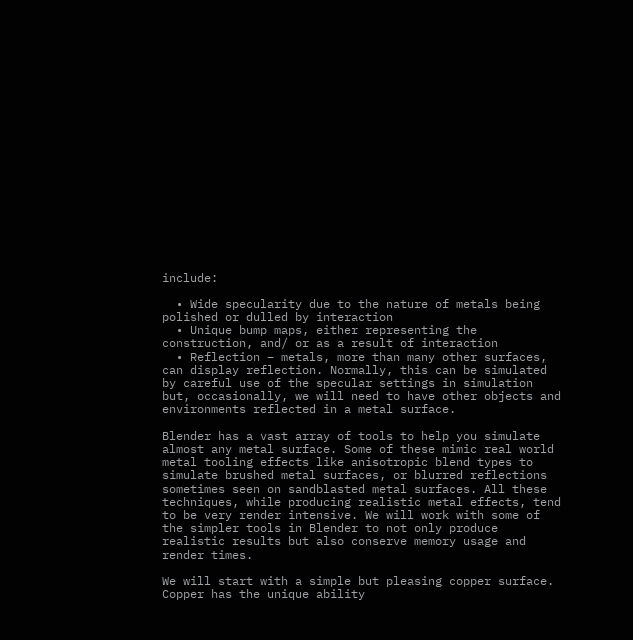include:

  • Wide specularity due to the nature of metals being polished or dulled by interaction
  • Unique bump maps, either representing the construction, and/ or as a result of interaction
  • Reflection – metals, more than many other surfaces, can display reflection. Normally, this can be simulated by careful use of the specular settings in simulation but, occasionally, we will need to have other objects and environments reflected in a metal surface.

Blender has a vast array of tools to help you simulate almost any metal surface. Some of these mimic real world metal tooling effects like anisotropic blend types to simulate brushed metal surfaces, or blurred reflections sometimes seen on sandblasted metal surfaces. All these techniques, while producing realistic metal effects, tend to be very render intensive. We will work with some of the simpler tools in Blender to not only produce realistic results but also conserve memory usage and render times.

We will start with a simple but pleasing copper surface. Copper has the unique ability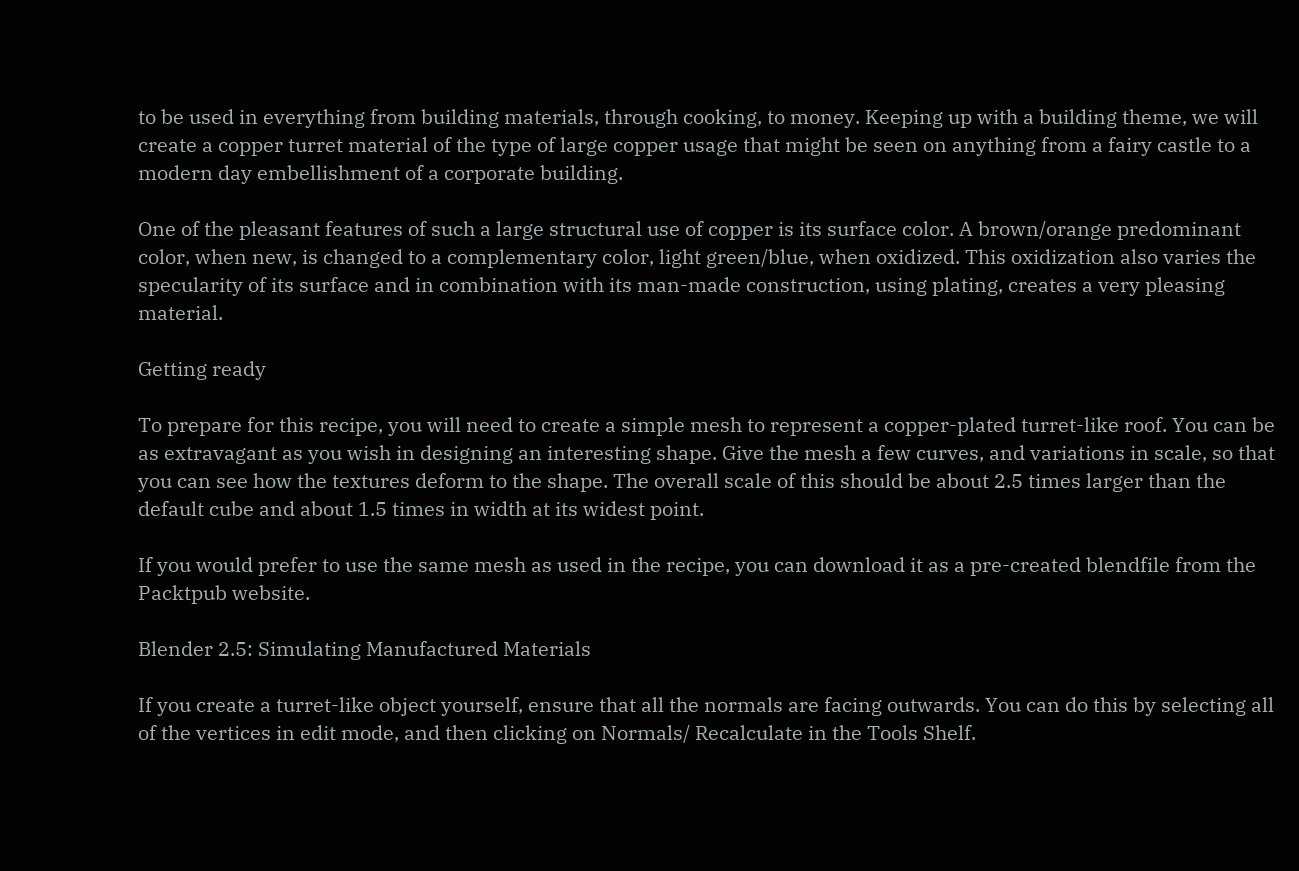to be used in everything from building materials, through cooking, to money. Keeping up with a building theme, we will create a copper turret material of the type of large copper usage that might be seen on anything from a fairy castle to a modern day embellishment of a corporate building.

One of the pleasant features of such a large structural use of copper is its surface color. A brown/orange predominant color, when new, is changed to a complementary color, light green/blue, when oxidized. This oxidization also varies the specularity of its surface and in combination with its man-made construction, using plating, creates a very pleasing material.

Getting ready

To prepare for this recipe, you will need to create a simple mesh to represent a copper-plated turret-like roof. You can be as extravagant as you wish in designing an interesting shape. Give the mesh a few curves, and variations in scale, so that you can see how the textures deform to the shape. The overall scale of this should be about 2.5 times larger than the default cube and about 1.5 times in width at its widest point.

If you would prefer to use the same mesh as used in the recipe, you can download it as a pre-created blendfile from the Packtpub website.

Blender 2.5: Simulating Manufactured Materials

If you create a turret-like object yourself, ensure that all the normals are facing outwards. You can do this by selecting all of the vertices in edit mode, and then clicking on Normals/ Recalculate in the Tools Shelf.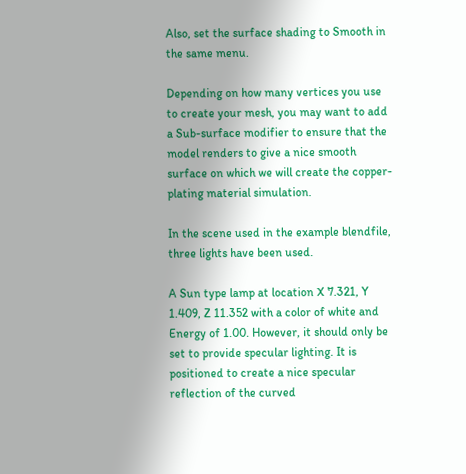Also, set the surface shading to Smooth in the same menu.

Depending on how many vertices you use to create your mesh, you may want to add a Sub-surface modifier to ensure that the model renders to give a nice smooth surface on which we will create the copper-plating material simulation.

In the scene used in the example blendfile, three lights have been used.

A Sun type lamp at location X 7.321, Y 1.409, Z 11.352 with a color of white and Energy of 1.00. However, it should only be set to provide specular lighting. It is positioned to create a nice specular reflection of the curved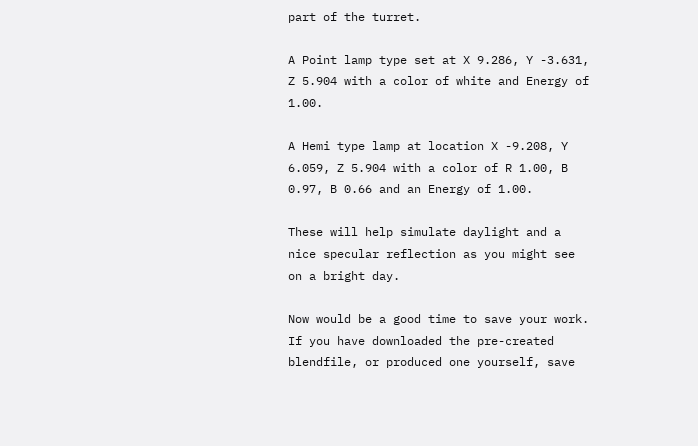part of the turret.

A Point lamp type set at X 9.286, Y -3.631, Z 5.904 with a color of white and Energy of 1.00.

A Hemi type lamp at location X -9.208, Y 6.059, Z 5.904 with a color of R 1.00, B 0.97, B 0.66 and an Energy of 1.00.

These will help simulate daylight and a nice specular reflection as you might see on a bright day.

Now would be a good time to save your work. If you have downloaded the pre-created blendfile, or produced one yourself, save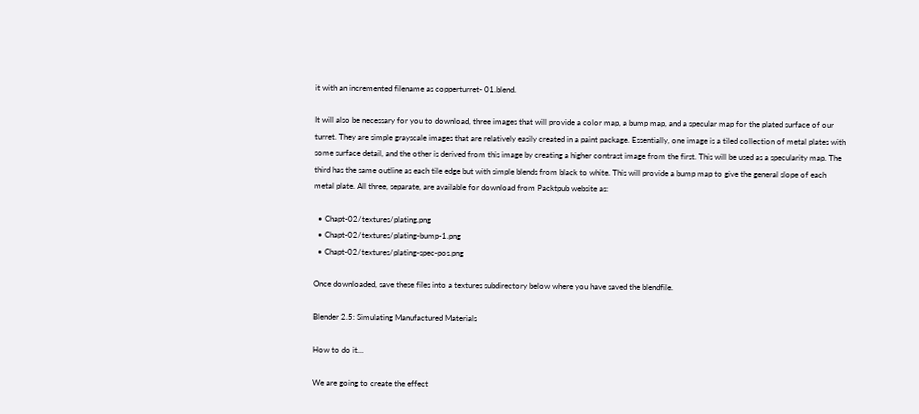it with an incremented filename as copperturret- 01.blend.

It will also be necessary for you to download, three images that will provide a color map, a bump map, and a specular map for the plated surface of our turret. They are simple grayscale images that are relatively easily created in a paint package. Essentially, one image is a tiled collection of metal plates with some surface detail, and the other is derived from this image by creating a higher contrast image from the first. This will be used as a specularity map. The third has the same outline as each tile edge but with simple blends from black to white. This will provide a bump map to give the general slope of each metal plate. All three, separate, are available for download from Packtpub website as:

  • Chapt-02/textures/plating.png
  • Chapt-02/textures/plating-bump-1.png
  • Chapt-02/textures/plating-spec-pos.png

Once downloaded, save these files into a textures subdirectory below where you have saved the blendfile.

Blender 2.5: Simulating Manufactured Materials

How to do it…

We are going to create the effect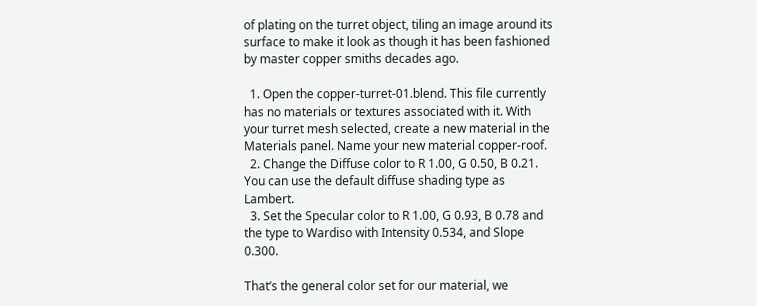of plating on the turret object, tiling an image around its surface to make it look as though it has been fashioned by master copper smiths decades ago.

  1. Open the copper-turret-01.blend. This file currently has no materials or textures associated with it. With your turret mesh selected, create a new material in the Materials panel. Name your new material copper-roof.
  2. Change the Diffuse color to R 1.00, G 0.50, B 0.21. You can use the default diffuse shading type as Lambert.
  3. Set the Specular color to R 1.00, G 0.93, B 0.78 and the type to Wardiso with Intensity 0.534, and Slope 0.300.

That’s the general color set for our material, we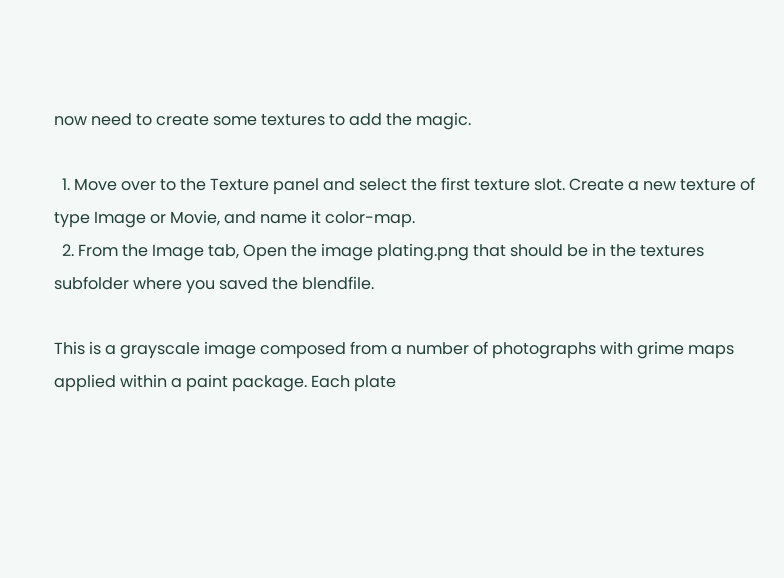now need to create some textures to add the magic.

  1. Move over to the Texture panel and select the first texture slot. Create a new texture of type Image or Movie, and name it color-map.
  2. From the Image tab, Open the image plating.png that should be in the textures subfolder where you saved the blendfile.

This is a grayscale image composed from a number of photographs with grime maps applied within a paint package. Each plate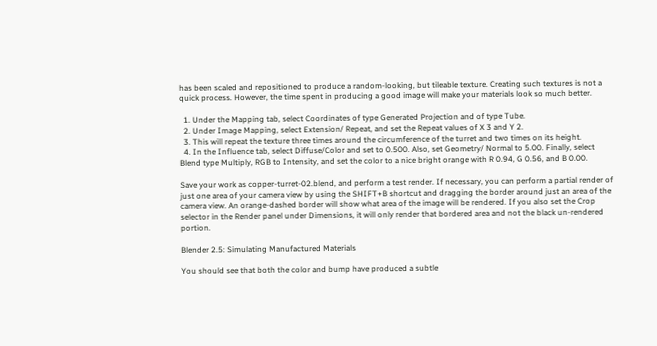has been scaled and repositioned to produce a random-looking, but tileable texture. Creating such textures is not a quick process. However, the time spent in producing a good image will make your materials look so much better.

  1. Under the Mapping tab, select Coordinates of type Generated Projection and of type Tube.
  2. Under Image Mapping, select Extension/ Repeat, and set the Repeat values of X 3 and Y 2.
  3. This will repeat the texture three times around the circumference of the turret and two times on its height.
  4. In the Influence tab, select Diffuse/Color and set to 0.500. Also, set Geometry/ Normal to 5.00. Finally, select Blend type Multiply, RGB to Intensity, and set the color to a nice bright orange with R 0.94, G 0.56, and B 0.00.

Save your work as copper-turret-02.blend, and perform a test render. If necessary, you can perform a partial render of just one area of your camera view by using the SHIFT+B shortcut and dragging the border around just an area of the camera view. An orange-dashed border will show what area of the image will be rendered. If you also set the Crop selector in the Render panel under Dimensions, it will only render that bordered area and not the black un-rendered portion.

Blender 2.5: Simulating Manufactured Materials

You should see that both the color and bump have produced a subtle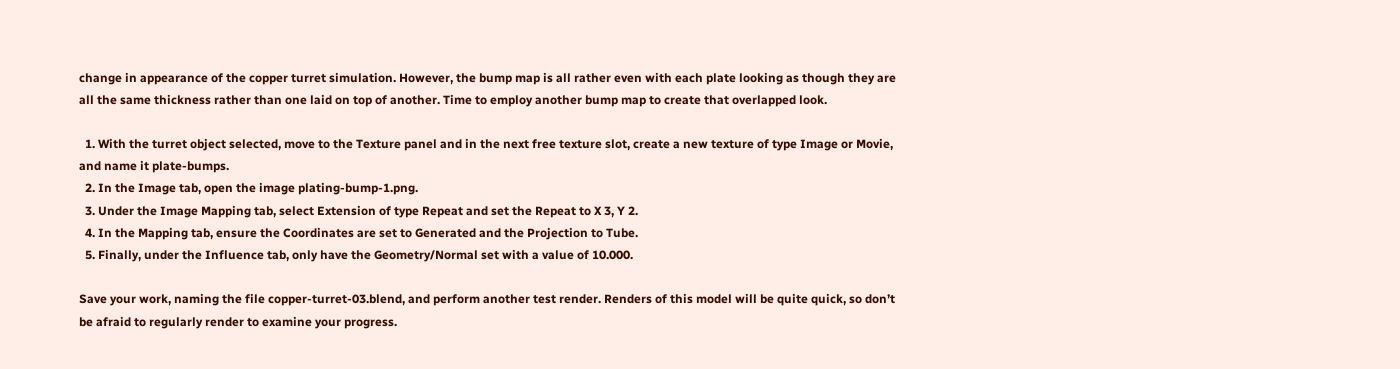change in appearance of the copper turret simulation. However, the bump map is all rather even with each plate looking as though they are all the same thickness rather than one laid on top of another. Time to employ another bump map to create that overlapped look.

  1. With the turret object selected, move to the Texture panel and in the next free texture slot, create a new texture of type Image or Movie, and name it plate-bumps.
  2. In the Image tab, open the image plating-bump-1.png.
  3. Under the Image Mapping tab, select Extension of type Repeat and set the Repeat to X 3, Y 2.
  4. In the Mapping tab, ensure the Coordinates are set to Generated and the Projection to Tube.
  5. Finally, under the Influence tab, only have the Geometry/Normal set with a value of 10.000.

Save your work, naming the file copper-turret-03.blend, and perform another test render. Renders of this model will be quite quick, so don’t be afraid to regularly render to examine your progress.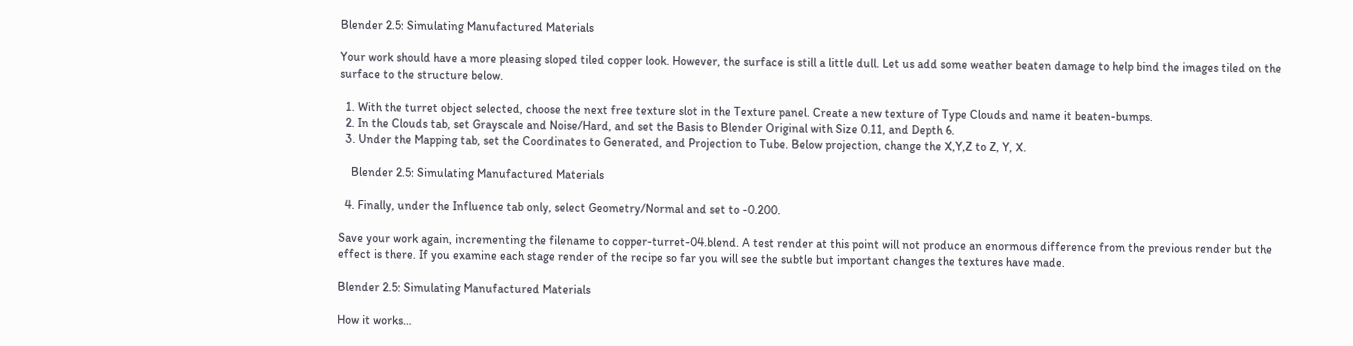Blender 2.5: Simulating Manufactured Materials

Your work should have a more pleasing sloped tiled copper look. However, the surface is still a little dull. Let us add some weather beaten damage to help bind the images tiled on the surface to the structure below.

  1. With the turret object selected, choose the next free texture slot in the Texture panel. Create a new texture of Type Clouds and name it beaten-bumps.
  2. In the Clouds tab, set Grayscale and Noise/Hard, and set the Basis to Blender Original with Size 0.11, and Depth 6.
  3. Under the Mapping tab, set the Coordinates to Generated, and Projection to Tube. Below projection, change the X,Y,Z to Z, Y, X.

    Blender 2.5: Simulating Manufactured Materials

  4. Finally, under the Influence tab only, select Geometry/Normal and set to -0.200.

Save your work again, incrementing the filename to copper-turret-04.blend. A test render at this point will not produce an enormous difference from the previous render but the effect is there. If you examine each stage render of the recipe so far you will see the subtle but important changes the textures have made.

Blender 2.5: Simulating Manufactured Materials

How it works…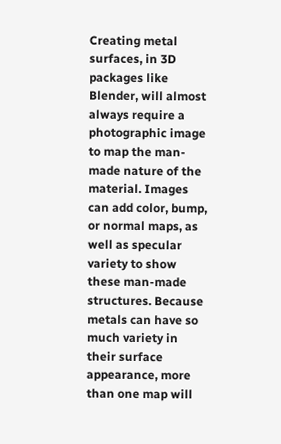Creating metal surfaces, in 3D packages like Blender, will almost always require a photographic image to map the man-made nature of the material. Images can add color, bump, or normal maps, as well as specular variety to show these man-made structures. Because metals can have so much variety in their surface appearance, more than one map will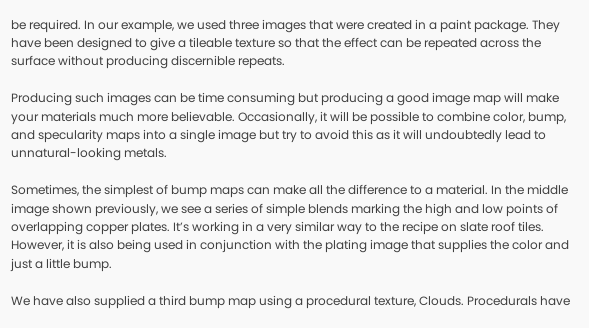be required. In our example, we used three images that were created in a paint package. They have been designed to give a tileable texture so that the effect can be repeated across the surface without producing discernible repeats.

Producing such images can be time consuming but producing a good image map will make your materials much more believable. Occasionally, it will be possible to combine color, bump, and specularity maps into a single image but try to avoid this as it will undoubtedly lead to unnatural-looking metals.

Sometimes, the simplest of bump maps can make all the difference to a material. In the middle image shown previously, we see a series of simple blends marking the high and low points of overlapping copper plates. It’s working in a very similar way to the recipe on slate roof tiles. However, it is also being used in conjunction with the plating image that supplies the color and just a little bump.

We have also supplied a third bump map using a procedural texture, Clouds. Procedurals have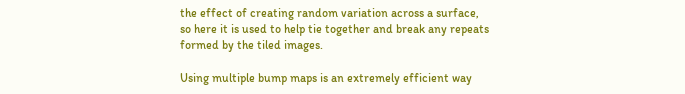the effect of creating random variation across a surface, so here it is used to help tie together and break any repeats formed by the tiled images.

Using multiple bump maps is an extremely efficient way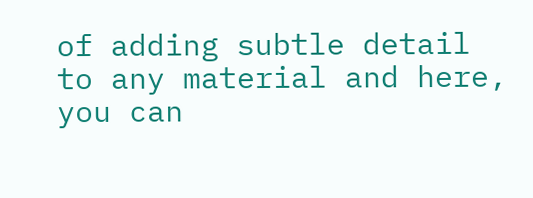of adding subtle detail to any material and here, you can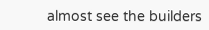almost see the builders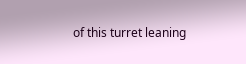of this turret leaning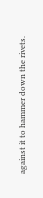against it to hammer down the rivets.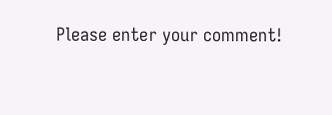Please enter your comment!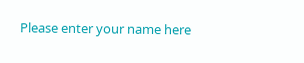Please enter your name here